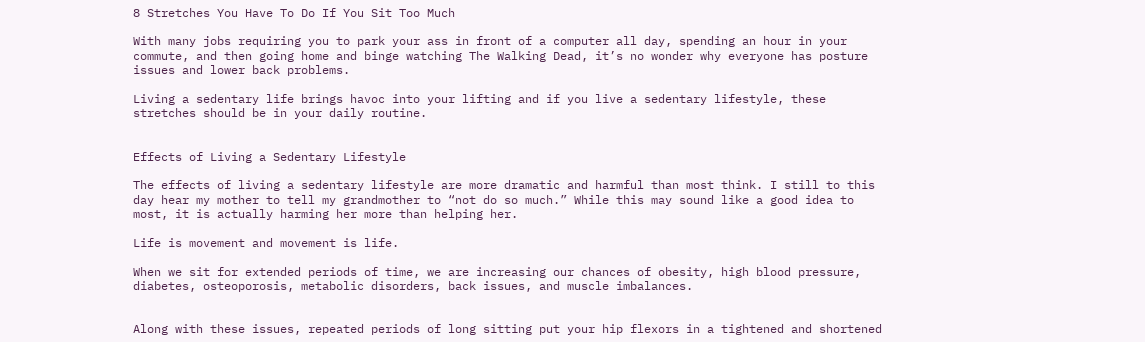8 Stretches You Have To Do If You Sit Too Much

With many jobs requiring you to park your ass in front of a computer all day, spending an hour in your commute, and then going home and binge watching The Walking Dead, it’s no wonder why everyone has posture issues and lower back problems.

Living a sedentary life brings havoc into your lifting and if you live a sedentary lifestyle, these stretches should be in your daily routine.


Effects of Living a Sedentary Lifestyle

The effects of living a sedentary lifestyle are more dramatic and harmful than most think. I still to this day hear my mother to tell my grandmother to “not do so much.” While this may sound like a good idea to most, it is actually harming her more than helping her.

Life is movement and movement is life.

When we sit for extended periods of time, we are increasing our chances of obesity, high blood pressure, diabetes, osteoporosis, metabolic disorders, back issues, and muscle imbalances.


Along with these issues, repeated periods of long sitting put your hip flexors in a tightened and shortened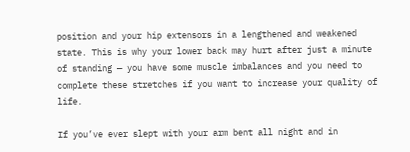position and your hip extensors in a lengthened and weakened state. This is why your lower back may hurt after just a minute of standing — you have some muscle imbalances and you need to complete these stretches if you want to increase your quality of life.

If you’ve ever slept with your arm bent all night and in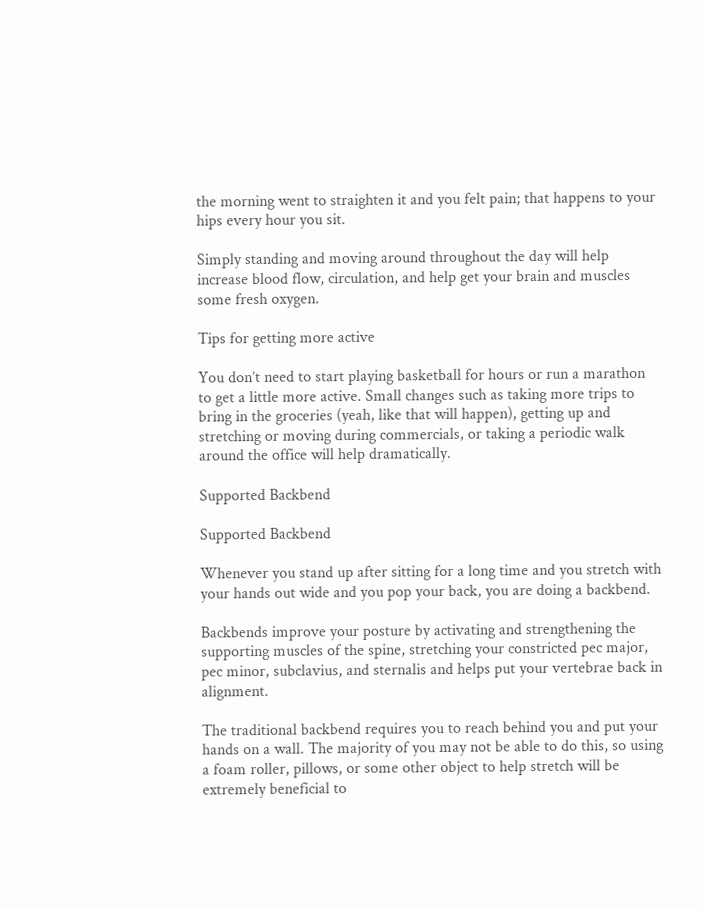the morning went to straighten it and you felt pain; that happens to your hips every hour you sit.

Simply standing and moving around throughout the day will help increase blood flow, circulation, and help get your brain and muscles some fresh oxygen.

Tips for getting more active

You don’t need to start playing basketball for hours or run a marathon to get a little more active. Small changes such as taking more trips to bring in the groceries (yeah, like that will happen), getting up and stretching or moving during commercials, or taking a periodic walk around the office will help dramatically.

Supported Backbend

Supported Backbend

Whenever you stand up after sitting for a long time and you stretch with your hands out wide and you pop your back, you are doing a backbend.

Backbends improve your posture by activating and strengthening the supporting muscles of the spine, stretching your constricted pec major, pec minor, subclavius, and sternalis and helps put your vertebrae back in alignment.

The traditional backbend requires you to reach behind you and put your hands on a wall. The majority of you may not be able to do this, so using a foam roller, pillows, or some other object to help stretch will be extremely beneficial to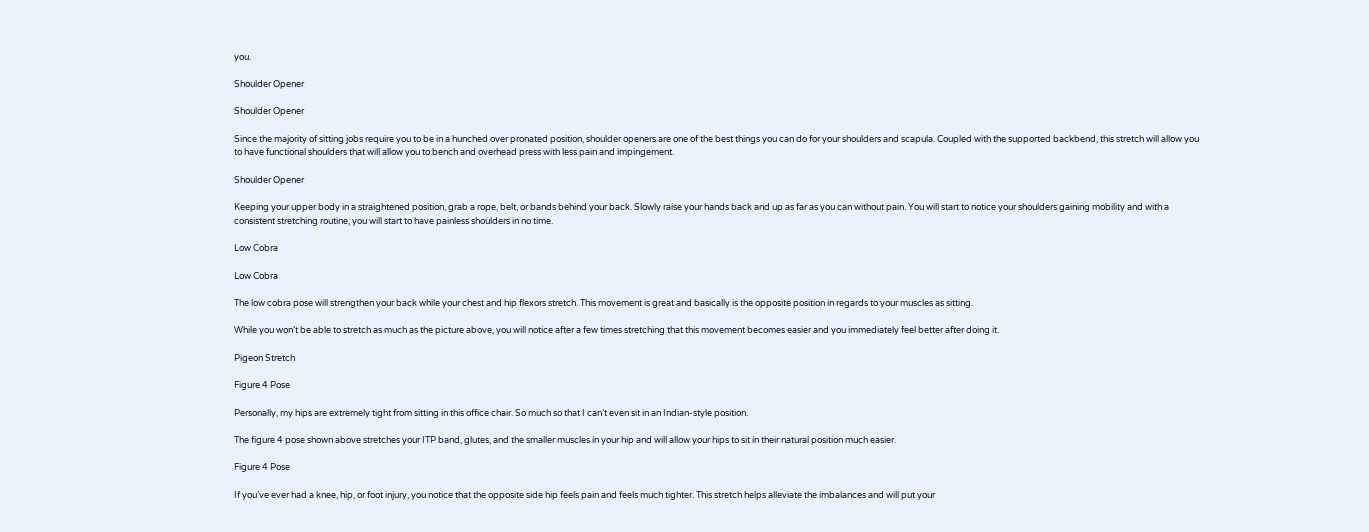you.

Shoulder Opener

Shoulder Opener

Since the majority of sitting jobs require you to be in a hunched over pronated position, shoulder openers are one of the best things you can do for your shoulders and scapula. Coupled with the supported backbend, this stretch will allow you to have functional shoulders that will allow you to bench and overhead press with less pain and impingement.

Shoulder Opener

Keeping your upper body in a straightened position, grab a rope, belt, or bands behind your back. Slowly raise your hands back and up as far as you can without pain. You will start to notice your shoulders gaining mobility and with a consistent stretching routine, you will start to have painless shoulders in no time.

Low Cobra

Low Cobra

The low cobra pose will strengthen your back while your chest and hip flexors stretch. This movement is great and basically is the opposite position in regards to your muscles as sitting.

While you won’t be able to stretch as much as the picture above, you will notice after a few times stretching that this movement becomes easier and you immediately feel better after doing it.

Pigeon Stretch

Figure 4 Pose

Personally, my hips are extremely tight from sitting in this office chair. So much so that I can’t even sit in an Indian-style position.

The figure 4 pose shown above stretches your ITP band, glutes, and the smaller muscles in your hip and will allow your hips to sit in their natural position much easier.

Figure 4 Pose

If you’ve ever had a knee, hip, or foot injury, you notice that the opposite side hip feels pain and feels much tighter. This stretch helps alleviate the imbalances and will put your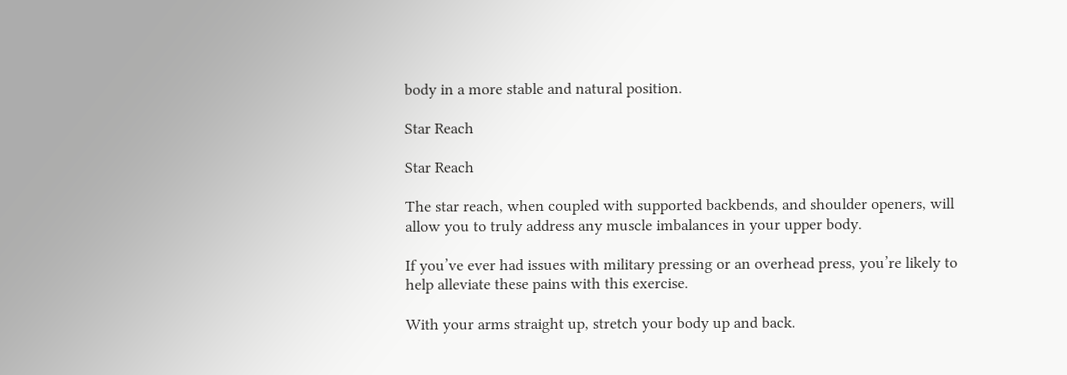body in a more stable and natural position.

Star Reach

Star Reach

The star reach, when coupled with supported backbends, and shoulder openers, will allow you to truly address any muscle imbalances in your upper body.

If you’ve ever had issues with military pressing or an overhead press, you’re likely to help alleviate these pains with this exercise.

With your arms straight up, stretch your body up and back.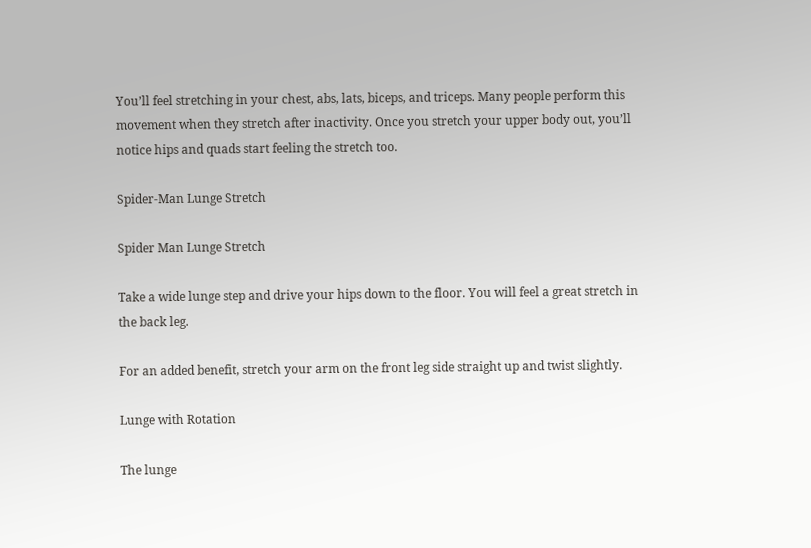You’ll feel stretching in your chest, abs, lats, biceps, and triceps. Many people perform this movement when they stretch after inactivity. Once you stretch your upper body out, you’ll notice hips and quads start feeling the stretch too.

Spider-Man Lunge Stretch

Spider Man Lunge Stretch

Take a wide lunge step and drive your hips down to the floor. You will feel a great stretch in the back leg.

For an added benefit, stretch your arm on the front leg side straight up and twist slightly.

Lunge with Rotation

The lunge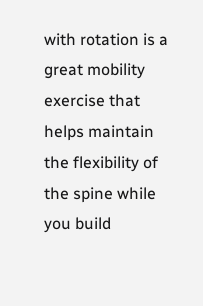with rotation is a great mobility exercise that helps maintain the flexibility of the spine while you build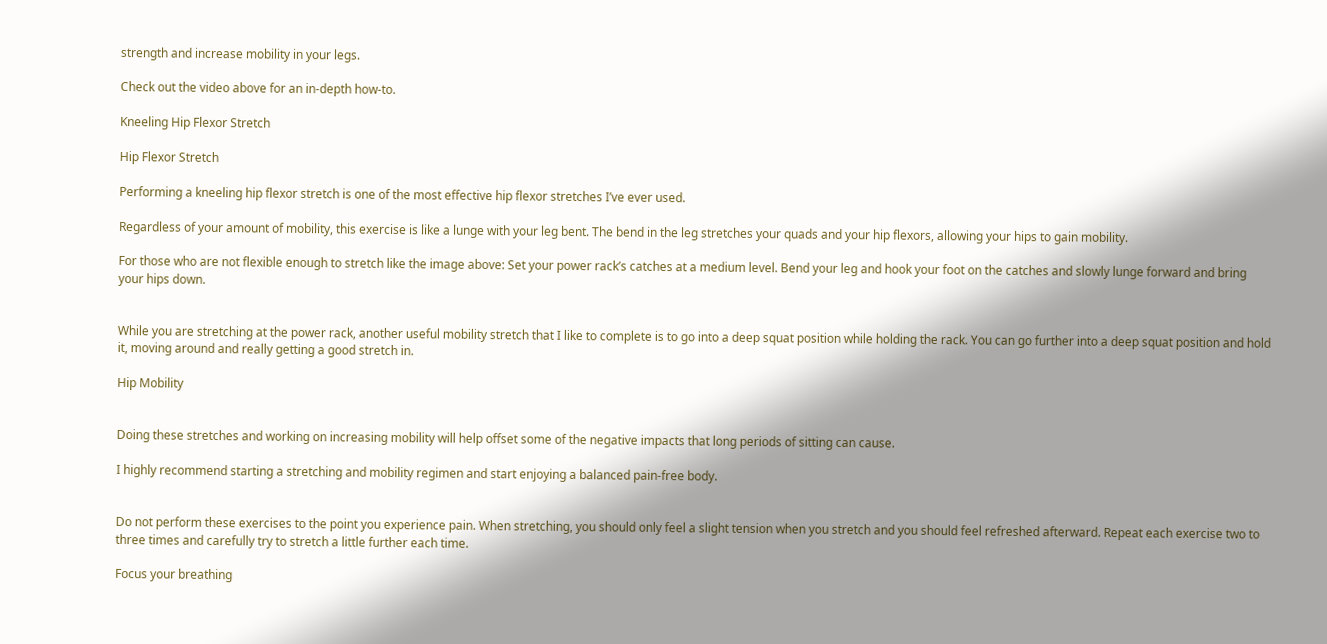strength and increase mobility in your legs.

Check out the video above for an in-depth how-to.

Kneeling Hip Flexor Stretch

Hip Flexor Stretch

Performing a kneeling hip flexor stretch is one of the most effective hip flexor stretches I’ve ever used.

Regardless of your amount of mobility, this exercise is like a lunge with your leg bent. The bend in the leg stretches your quads and your hip flexors, allowing your hips to gain mobility.

For those who are not flexible enough to stretch like the image above: Set your power rack’s catches at a medium level. Bend your leg and hook your foot on the catches and slowly lunge forward and bring your hips down.


While you are stretching at the power rack, another useful mobility stretch that I like to complete is to go into a deep squat position while holding the rack. You can go further into a deep squat position and hold it, moving around and really getting a good stretch in.

Hip Mobility


Doing these stretches and working on increasing mobility will help offset some of the negative impacts that long periods of sitting can cause.

I highly recommend starting a stretching and mobility regimen and start enjoying a balanced pain-free body.


Do not perform these exercises to the point you experience pain. When stretching, you should only feel a slight tension when you stretch and you should feel refreshed afterward. Repeat each exercise two to three times and carefully try to stretch a little further each time.

Focus your breathing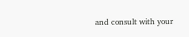and consult with your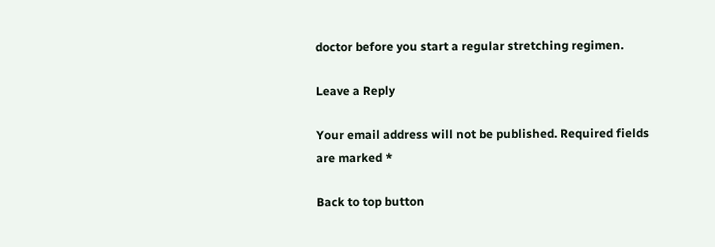doctor before you start a regular stretching regimen.

Leave a Reply

Your email address will not be published. Required fields are marked *

Back to top button